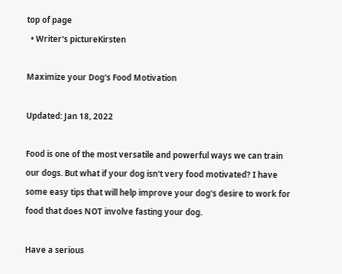top of page
  • Writer's pictureKirsten

Maximize your Dog's Food Motivation

Updated: Jan 18, 2022

Food is one of the most versatile and powerful ways we can train our dogs. But what if your dog isn't very food motivated? I have some easy tips that will help improve your dog's desire to work for food that does NOT involve fasting your dog.

Have a serious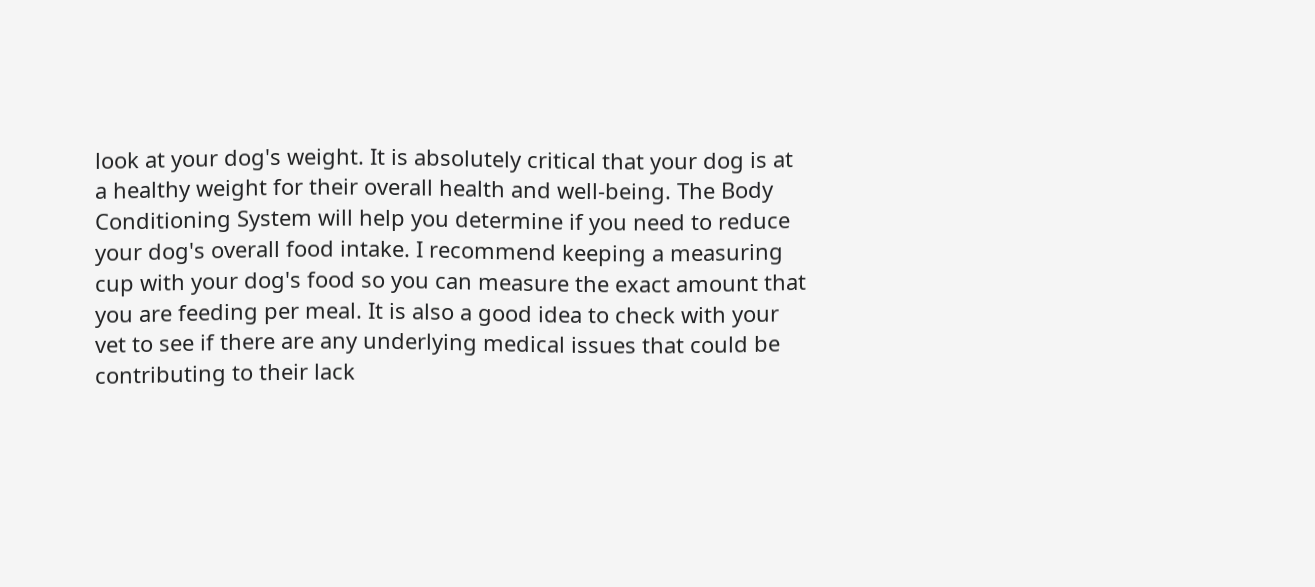look at your dog's weight. It is absolutely critical that your dog is at a healthy weight for their overall health and well-being. The Body Conditioning System will help you determine if you need to reduce your dog's overall food intake. I recommend keeping a measuring cup with your dog's food so you can measure the exact amount that you are feeding per meal. It is also a good idea to check with your vet to see if there are any underlying medical issues that could be contributing to their lack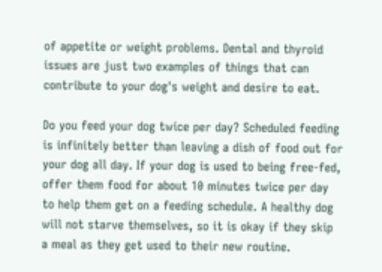of appetite or weight problems. Dental and thyroid issues are just two examples of things that can contribute to your dog's weight and desire to eat.

Do you feed your dog twice per day? Scheduled feeding is infinitely better than leaving a dish of food out for your dog all day. If your dog is used to being free-fed, offer them food for about 10 minutes twice per day to help them get on a feeding schedule. A healthy dog will not starve themselves, so it is okay if they skip a meal as they get used to their new routine.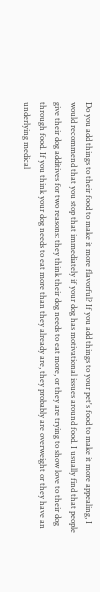Do you add things to their food to make it more flavorful? If you add things to your pet's food to make it more appealing, I would recommend that you stop that immediately if your dog has motivational issues around food. I usually find that people give their dog additives for two reasons: they think their dog needs to eat more, or they are trying to show love to their dog through food. If you think your dog needs to eat more than they already are, they probably are overweight or they have an underlying medical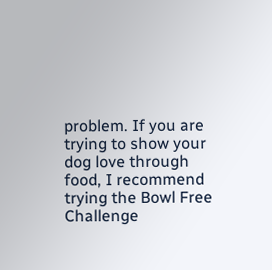problem. If you are trying to show your dog love through food, I recommend trying the Bowl Free Challenge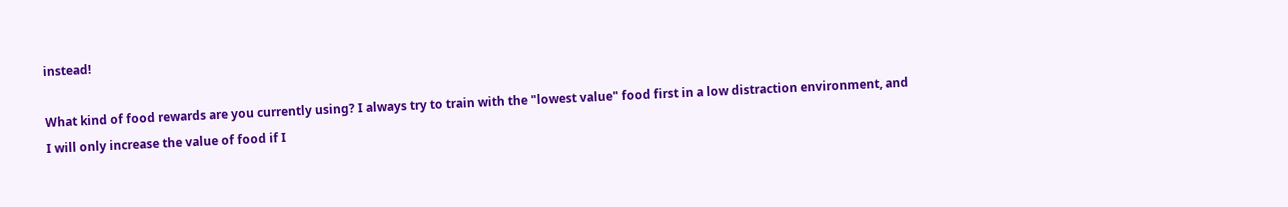instead!

What kind of food rewards are you currently using? I always try to train with the "lowest value" food first in a low distraction environment, and I will only increase the value of food if I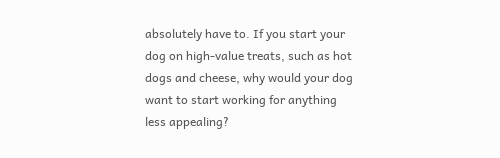absolutely have to. If you start your dog on high-value treats, such as hot dogs and cheese, why would your dog want to start working for anything less appealing?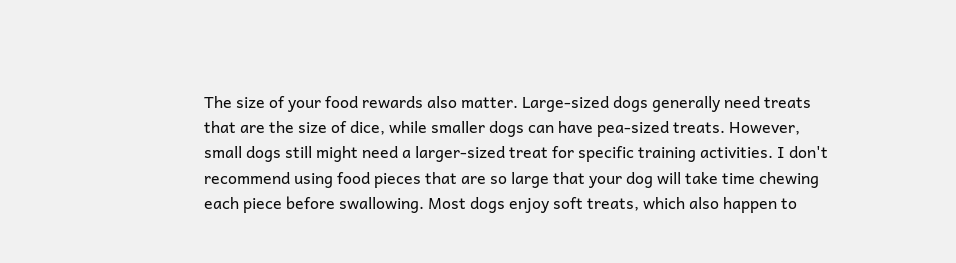The size of your food rewards also matter. Large-sized dogs generally need treats that are the size of dice, while smaller dogs can have pea-sized treats. However, small dogs still might need a larger-sized treat for specific training activities. I don't recommend using food pieces that are so large that your dog will take time chewing each piece before swallowing. Most dogs enjoy soft treats, which also happen to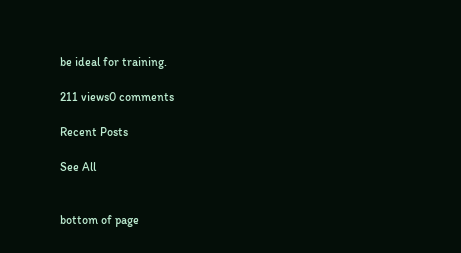be ideal for training.

211 views0 comments

Recent Posts

See All


bottom of page